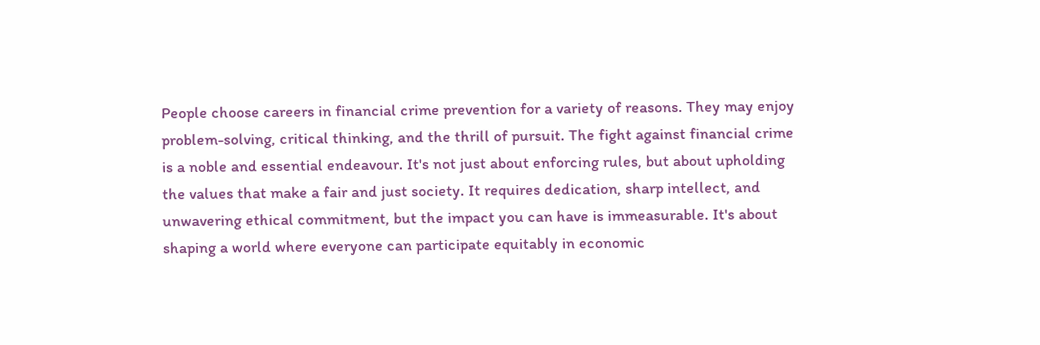People choose careers in financial crime prevention for a variety of reasons. They may enjoy problem-solving, critical thinking, and the thrill of pursuit. The fight against financial crime is a noble and essential endeavour. It's not just about enforcing rules, but about upholding the values that make a fair and just society. It requires dedication, sharp intellect, and unwavering ethical commitment, but the impact you can have is immeasurable. It's about shaping a world where everyone can participate equitably in economic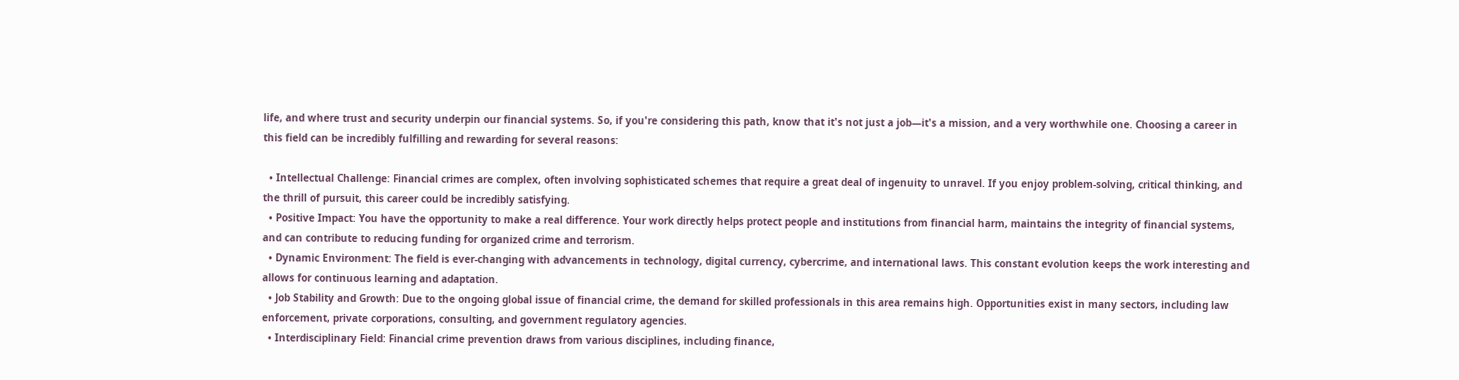life, and where trust and security underpin our financial systems. So, if you're considering this path, know that it's not just a job—it's a mission, and a very worthwhile one. Choosing a career in this field can be incredibly fulfilling and rewarding for several reasons:

  • Intellectual Challenge: Financial crimes are complex, often involving sophisticated schemes that require a great deal of ingenuity to unravel. If you enjoy problem-solving, critical thinking, and the thrill of pursuit, this career could be incredibly satisfying.
  • Positive Impact: You have the opportunity to make a real difference. Your work directly helps protect people and institutions from financial harm, maintains the integrity of financial systems, and can contribute to reducing funding for organized crime and terrorism.
  • Dynamic Environment: The field is ever-changing with advancements in technology, digital currency, cybercrime, and international laws. This constant evolution keeps the work interesting and allows for continuous learning and adaptation.
  • Job Stability and Growth: Due to the ongoing global issue of financial crime, the demand for skilled professionals in this area remains high. Opportunities exist in many sectors, including law enforcement, private corporations, consulting, and government regulatory agencies.
  • Interdisciplinary Field: Financial crime prevention draws from various disciplines, including finance,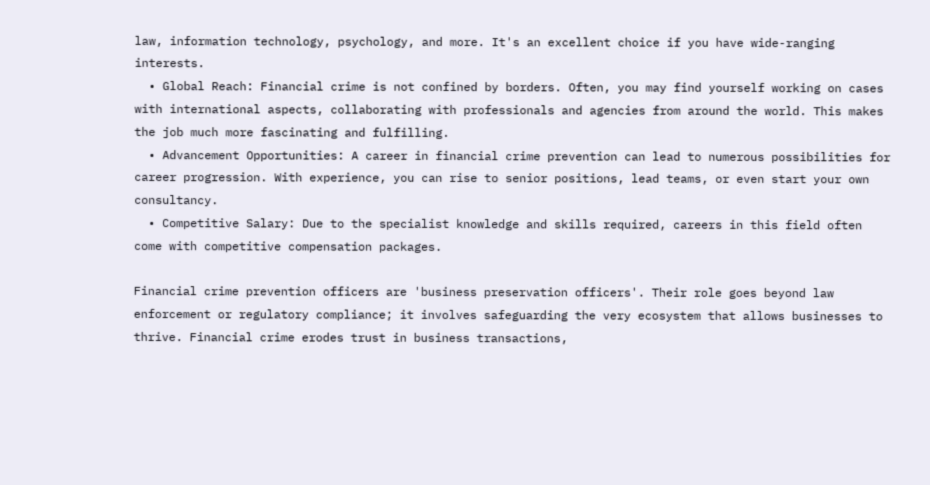law, information technology, psychology, and more. It's an excellent choice if you have wide-ranging interests.
  • Global Reach: Financial crime is not confined by borders. Often, you may find yourself working on cases with international aspects, collaborating with professionals and agencies from around the world. This makes the job much more fascinating and fulfilling.
  • Advancement Opportunities: A career in financial crime prevention can lead to numerous possibilities for career progression. With experience, you can rise to senior positions, lead teams, or even start your own consultancy.
  • Competitive Salary: Due to the specialist knowledge and skills required, careers in this field often come with competitive compensation packages.

Financial crime prevention officers are 'business preservation officers'. Their role goes beyond law enforcement or regulatory compliance; it involves safeguarding the very ecosystem that allows businesses to thrive. Financial crime erodes trust in business transactions,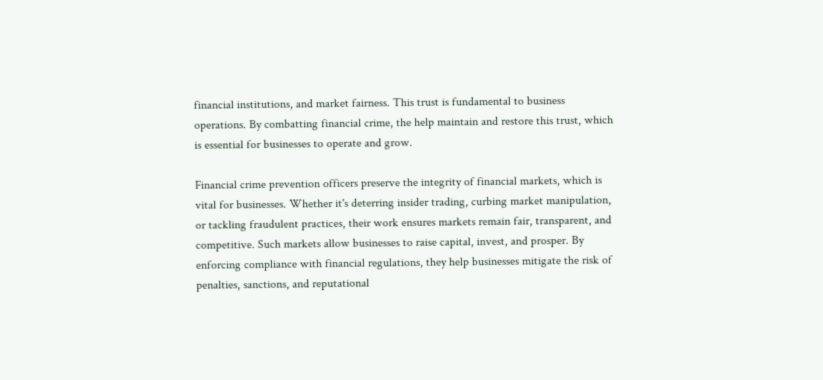financial institutions, and market fairness. This trust is fundamental to business operations. By combatting financial crime, the help maintain and restore this trust, which is essential for businesses to operate and grow.

Financial crime prevention officers preserve the integrity of financial markets, which is vital for businesses. Whether it's deterring insider trading, curbing market manipulation, or tackling fraudulent practices, their work ensures markets remain fair, transparent, and competitive. Such markets allow businesses to raise capital, invest, and prosper. By enforcing compliance with financial regulations, they help businesses mitigate the risk of penalties, sanctions, and reputational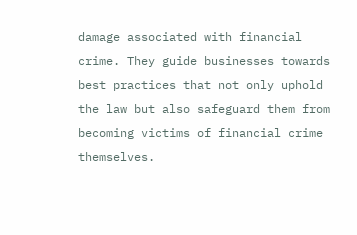damage associated with financial crime. They guide businesses towards best practices that not only uphold the law but also safeguard them from becoming victims of financial crime themselves.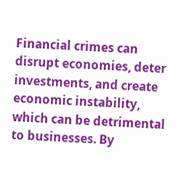Financial crimes can disrupt economies, deter investments, and create economic instability, which can be detrimental to businesses. By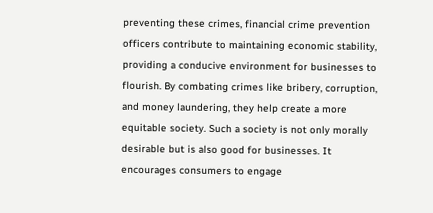preventing these crimes, financial crime prevention officers contribute to maintaining economic stability, providing a conducive environment for businesses to flourish. By combating crimes like bribery, corruption, and money laundering, they help create a more equitable society. Such a society is not only morally desirable but is also good for businesses. It encourages consumers to engage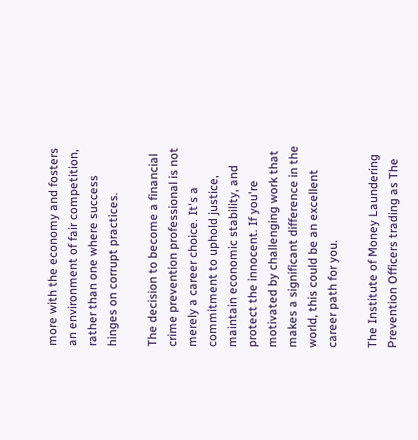more with the economy and fosters an environment of fair competition, rather than one where success hinges on corrupt practices.

The decision to become a financial crime prevention professional is not merely a career choice. It's a commitment to uphold justice, maintain economic stability, and protect the innocent. If you're motivated by challenging work that makes a significant difference in the world, this could be an excellent career path for you.

The Institute of Money Laundering Prevention Officers trading as The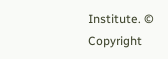Institute. © Copyright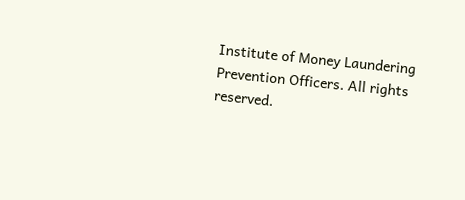Institute of Money Laundering Prevention Officers. All rights reserved.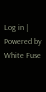Log in | Powered by White Fuse